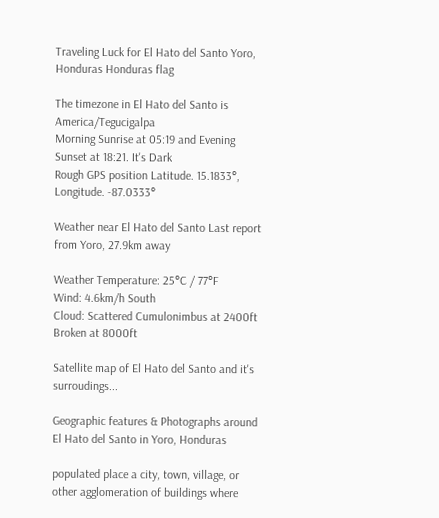Traveling Luck for El Hato del Santo Yoro, Honduras Honduras flag

The timezone in El Hato del Santo is America/Tegucigalpa
Morning Sunrise at 05:19 and Evening Sunset at 18:21. It's Dark
Rough GPS position Latitude. 15.1833°, Longitude. -87.0333°

Weather near El Hato del Santo Last report from Yoro, 27.9km away

Weather Temperature: 25°C / 77°F
Wind: 4.6km/h South
Cloud: Scattered Cumulonimbus at 2400ft Broken at 8000ft

Satellite map of El Hato del Santo and it's surroudings...

Geographic features & Photographs around El Hato del Santo in Yoro, Honduras

populated place a city, town, village, or other agglomeration of buildings where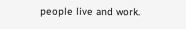people live and work.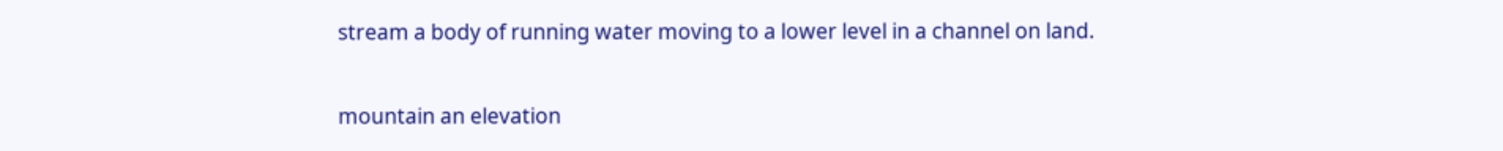stream a body of running water moving to a lower level in a channel on land.

mountain an elevation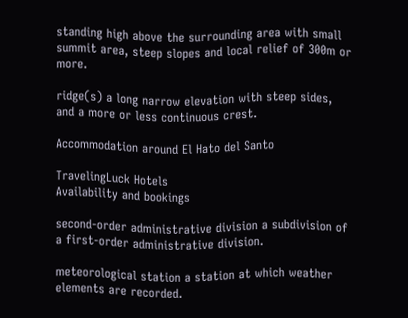standing high above the surrounding area with small summit area, steep slopes and local relief of 300m or more.

ridge(s) a long narrow elevation with steep sides, and a more or less continuous crest.

Accommodation around El Hato del Santo

TravelingLuck Hotels
Availability and bookings

second-order administrative division a subdivision of a first-order administrative division.

meteorological station a station at which weather elements are recorded.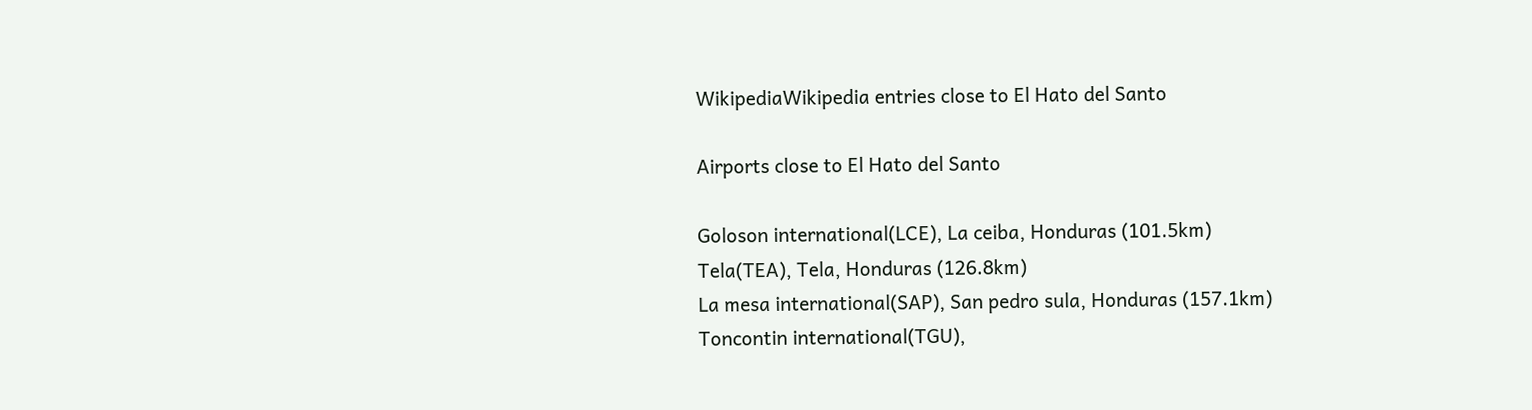WikipediaWikipedia entries close to El Hato del Santo

Airports close to El Hato del Santo

Goloson international(LCE), La ceiba, Honduras (101.5km)
Tela(TEA), Tela, Honduras (126.8km)
La mesa international(SAP), San pedro sula, Honduras (157.1km)
Toncontin international(TGU),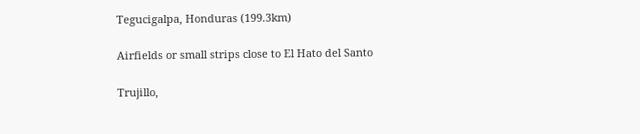Tegucigalpa, Honduras (199.3km)

Airfields or small strips close to El Hato del Santo

Trujillo,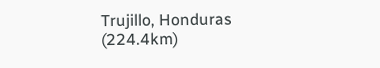Trujillo, Honduras (224.4km)